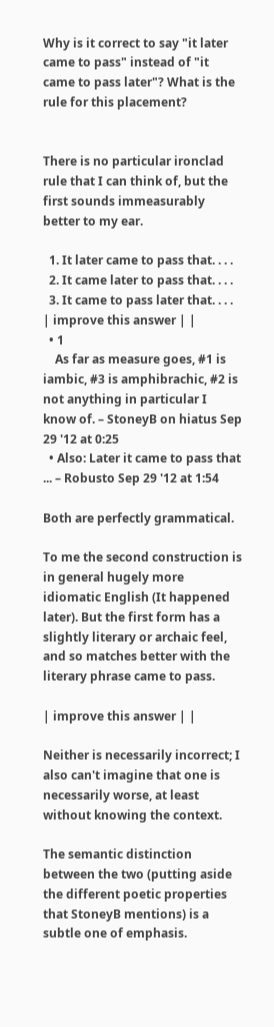Why is it correct to say "it later came to pass" instead of "it came to pass later"? What is the rule for this placement?


There is no particular ironclad rule that I can think of, but the first sounds immeasurably better to my ear.

  1. It later came to pass that. . . .
  2. It came later to pass that. . . .
  3. It came to pass later that. . . .
| improve this answer | |
  • 1
    As far as measure goes, #1 is iambic, #3 is amphibrachic, #2 is not anything in particular I know of. – StoneyB on hiatus Sep 29 '12 at 0:25
  • Also: Later it came to pass that ... – Robusto Sep 29 '12 at 1:54

Both are perfectly grammatical.

To me the second construction is in general hugely more idiomatic English (It happened later). But the first form has a slightly literary or archaic feel, and so matches better with the literary phrase came to pass.

| improve this answer | |

Neither is necessarily incorrect; I also can't imagine that one is necessarily worse, at least without knowing the context.

The semantic distinction between the two (putting aside the different poetic properties that StoneyB mentions) is a subtle one of emphasis.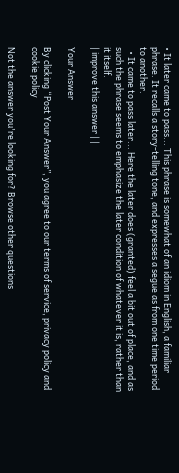• It later came to pass... This phrase is somewhat of an idiom in English, a familiar phrase. It recalls a story-telling tone, and expresses a segue as from one time period to another.
  • It came to pass later... Here the later does (granted) feel a bit out of place, and as such the phrase seems to emphasize the later condition of whatever it is, rather than it itself.
| improve this answer | |

Your Answer

By clicking “Post Your Answer”, you agree to our terms of service, privacy policy and cookie policy

Not the answer you're looking for? Browse other questions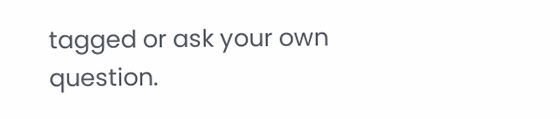tagged or ask your own question.